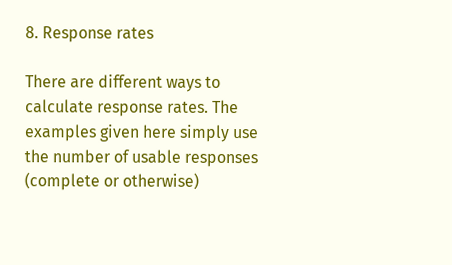8. Response rates

There are different ways to calculate response rates. The examples given here simply use the number of usable responses (complete or otherwise)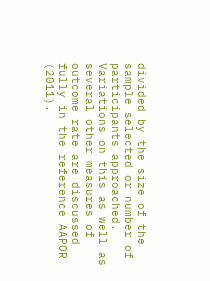divided by the size of the sample selected or number of participants approached. Variations on this as well as several other measures of outcome rate are discussed fully in the reference AAPOR (2011).